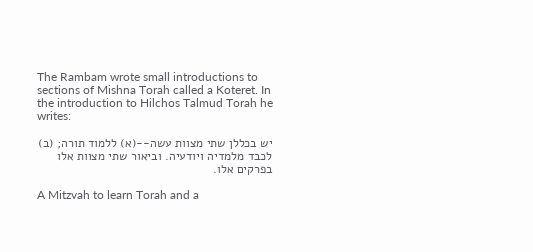The Rambam wrote small introductions to sections of Mishna Torah called a Koteret. In the introduction to Hilchos Talmud Torah he writes:

יש בכללן שתי מצוות עשה--(א) ללמוד תורה; (ב) לכבד מלמדיה ויודעיה. וביאור שתי מצוות אלו בפרקים אלו.

A Mitzvah to learn Torah and a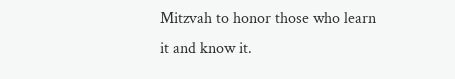Mitzvah to honor those who learn it and know it.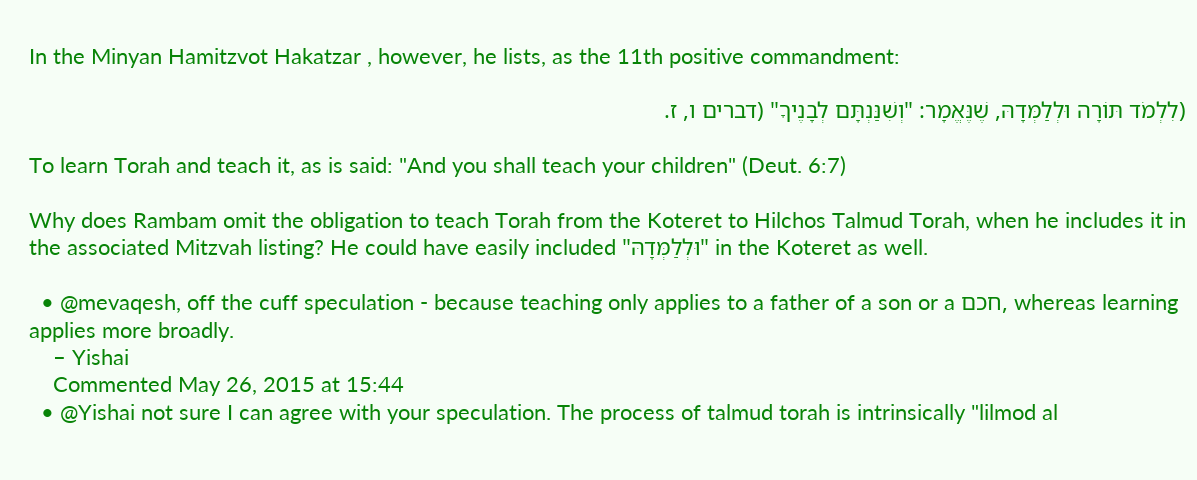In the Minyan Hamitzvot Hakatzar , however, he lists, as the 11th positive commandment:

(לִלְמֹד תּוֹרָה וּלְלַמְּדָהּ, שֶׁנֶּאֱמָר: "וְשִׁנַּנְתָּם לְבָנֶיךָ" (דברים ו, ז.

To learn Torah and teach it, as is said: "And you shall teach your children" (Deut. 6:7)

Why does Rambam omit the obligation to teach Torah from the Koteret to Hilchos Talmud Torah, when he includes it in the associated Mitzvah listing? He could have easily included "וּלְלַמְּדָהּ" in the Koteret as well.

  • @mevaqesh, off the cuff speculation - because teaching only applies to a father of a son or a חכם, whereas learning applies more broadly.
    – Yishai
    Commented May 26, 2015 at 15:44
  • @Yishai not sure I can agree with your speculation. The process of talmud torah is intrinsically "lilmod al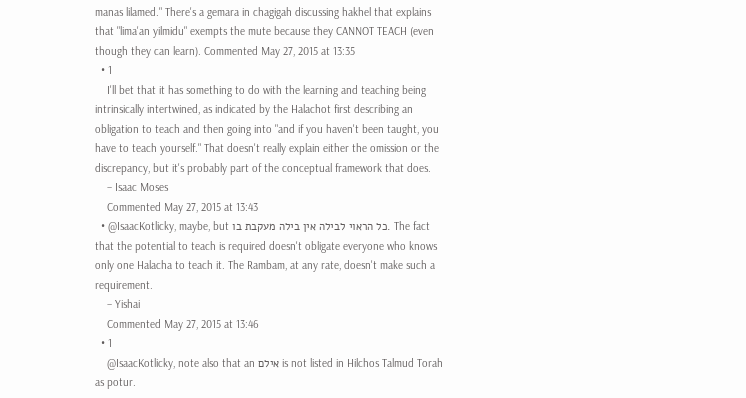manas lilamed." There's a gemara in chagigah discussing hakhel that explains that "lima'an yilmidu" exempts the mute because they CANNOT TEACH (even though they can learn). Commented May 27, 2015 at 13:35
  • 1
    I'll bet that it has something to do with the learning and teaching being intrinsically intertwined, as indicated by the Halachot first describing an obligation to teach and then going into "and if you haven't been taught, you have to teach yourself." That doesn't really explain either the omission or the discrepancy, but it's probably part of the conceptual framework that does.
    – Isaac Moses
    Commented May 27, 2015 at 13:43
  • @IsaacKotlicky, maybe, but כל הראוי לבילה אין בילה מעקבת בו. The fact that the potential to teach is required doesn't obligate everyone who knows only one Halacha to teach it. The Rambam, at any rate, doesn't make such a requirement.
    – Yishai
    Commented May 27, 2015 at 13:46
  • 1
    @IsaacKotlicky, note also that an אילם is not listed in Hilchos Talmud Torah as potur.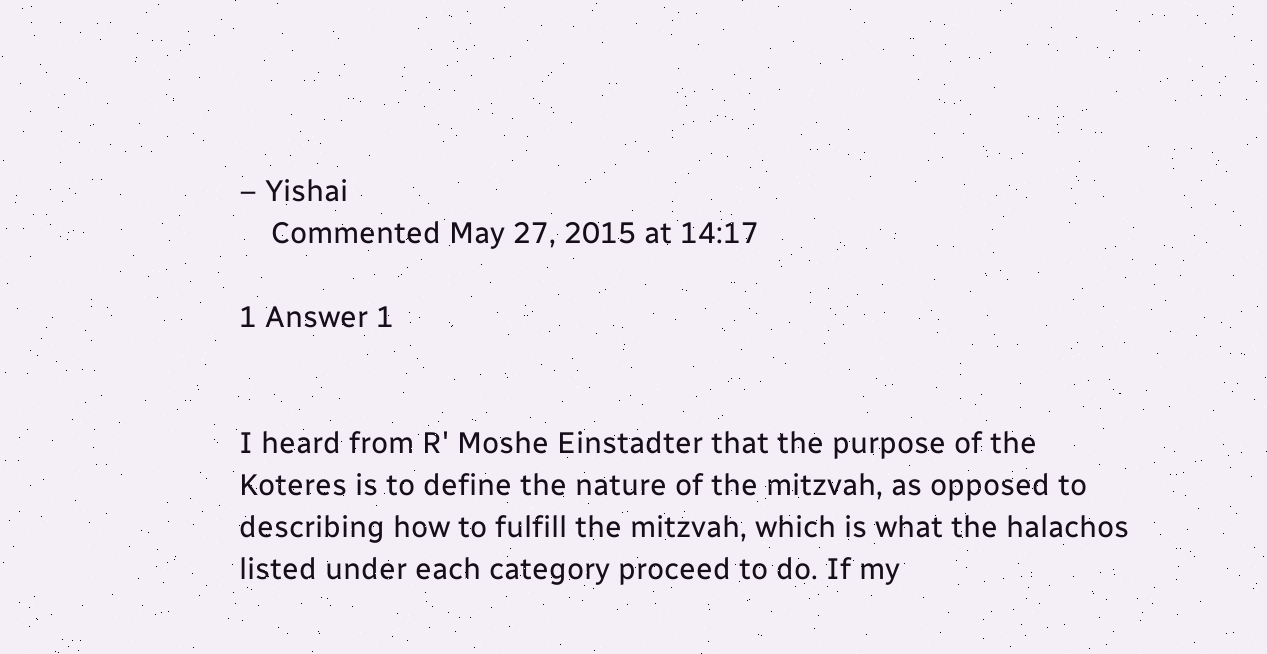– Yishai
    Commented May 27, 2015 at 14:17

1 Answer 1


I heard from R' Moshe Einstadter that the purpose of the Koteres is to define the nature of the mitzvah, as opposed to describing how to fulfill the mitzvah, which is what the halachos listed under each category proceed to do. If my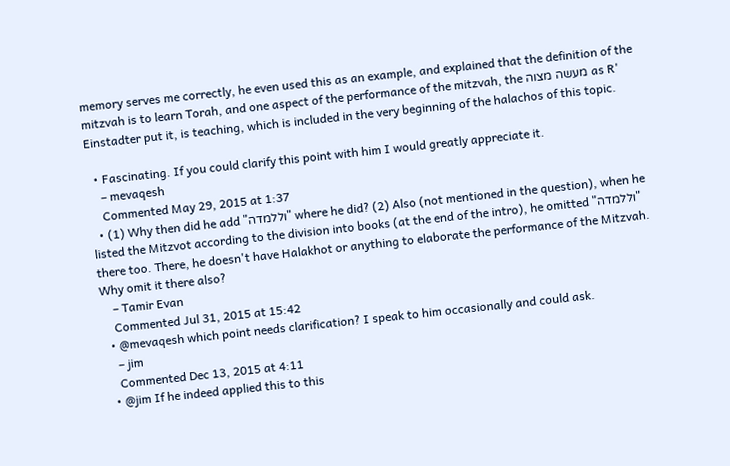memory serves me correctly, he even used this as an example, and explained that the definition of the mitzvah is to learn Torah, and one aspect of the performance of the mitzvah, the מעשה מצוה as R' Einstadter put it, is teaching, which is included in the very beginning of the halachos of this topic.

  • Fascinating. If you could clarify this point with him I would greatly appreciate it.
    – mevaqesh
    Commented May 29, 2015 at 1:37
  • (1) Why then did he add "וללמדה" where he did? (2) Also (not mentioned in the question), when he listed the Mitzvot according to the division into books (at the end of the intro), he omitted "וללמדה" there too. There, he doesn't have Halakhot or anything to elaborate the performance of the Mitzvah. Why omit it there also?
    – Tamir Evan
    Commented Jul 31, 2015 at 15:42
  • @mevaqesh which point needs clarification? I speak to him occasionally and could ask.
    – jim
    Commented Dec 13, 2015 at 4:11
  • @jim If he indeed applied this to this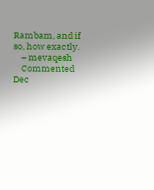Rambam, and if so, how exactly.
    – mevaqesh
    Commented Dec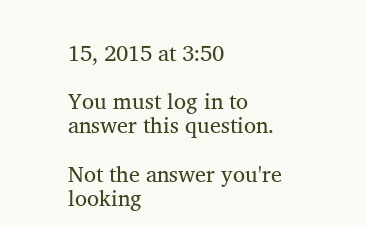15, 2015 at 3:50

You must log in to answer this question.

Not the answer you're looking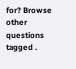for? Browse other questions tagged .